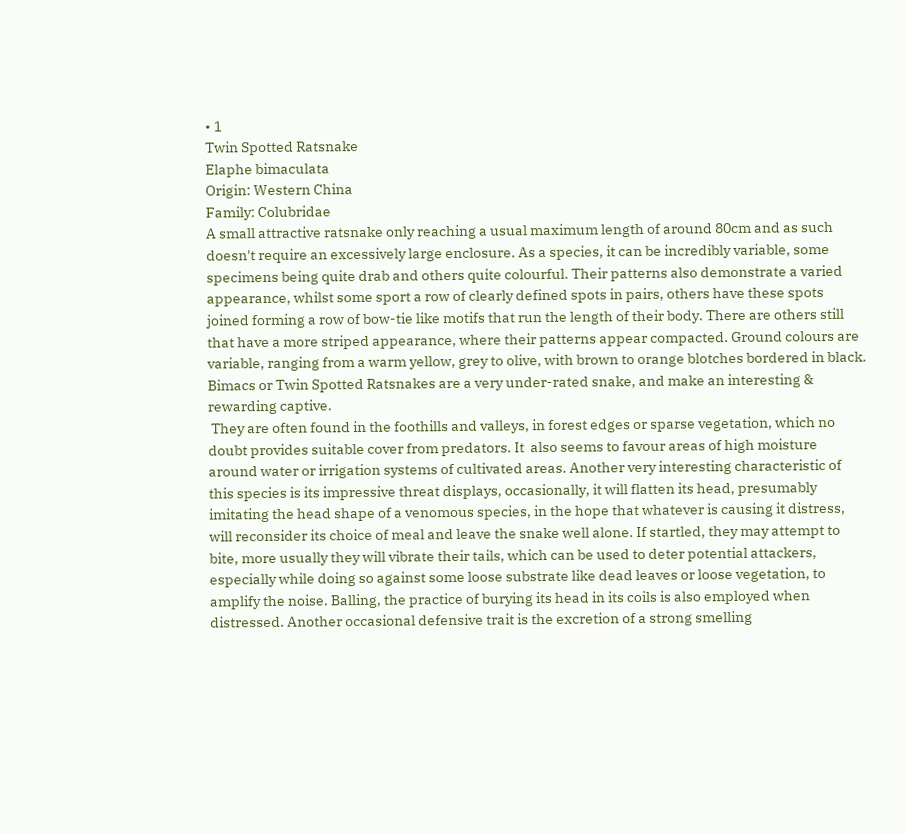• 1
Twin Spotted Ratsnake
Elaphe bimaculata
Origin: Western China
Family: Colubridae
A small attractive ratsnake only reaching a usual maximum length of around 80cm and as such doesn't require an excessively large enclosure. As a species, it can be incredibly variable, some specimens being quite drab and others quite colourful. Their patterns also demonstrate a varied appearance, whilst some sport a row of clearly defined spots in pairs, others have these spots joined forming a row of bow-tie like motifs that run the length of their body. There are others still that have a more striped appearance, where their patterns appear compacted. Ground colours are variable, ranging from a warm yellow, grey to olive, with brown to orange blotches bordered in black. Bimacs or Twin Spotted Ratsnakes are a very under-rated snake, and make an interesting & rewarding captive.
 They are often found in the foothills and valleys, in forest edges or sparse vegetation, which no doubt provides suitable cover from predators. It  also seems to favour areas of high moisture around water or irrigation systems of cultivated areas. Another very interesting characteristic of this species is its impressive threat displays, occasionally, it will flatten its head, presumably imitating the head shape of a venomous species, in the hope that whatever is causing it distress, will reconsider its choice of meal and leave the snake well alone. If startled, they may attempt to bite, more usually they will vibrate their tails, which can be used to deter potential attackers, especially while doing so against some loose substrate like dead leaves or loose vegetation, to amplify the noise. Balling, the practice of burying its head in its coils is also employed when distressed. Another occasional defensive trait is the excretion of a strong smelling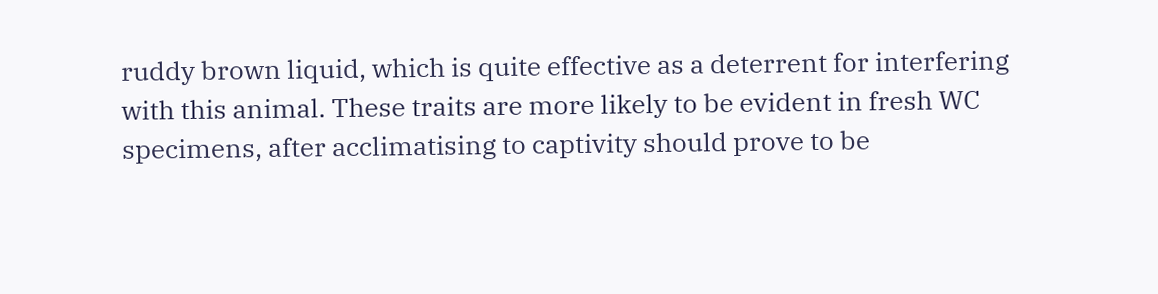ruddy brown liquid, which is quite effective as a deterrent for interfering with this animal. These traits are more likely to be evident in fresh WC specimens, after acclimatising to captivity should prove to be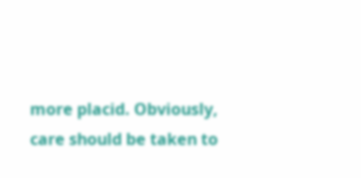more placid. Obviously, care should be taken to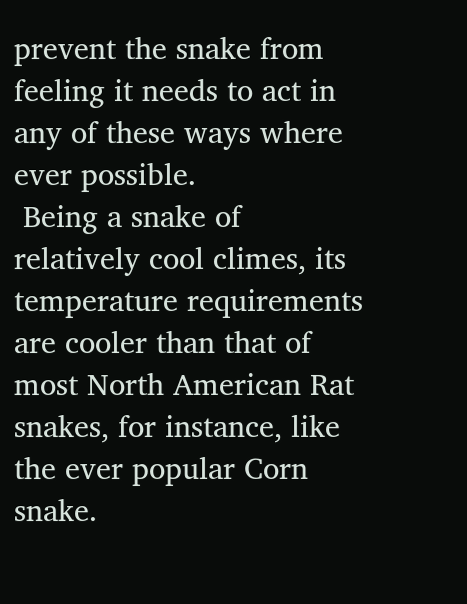prevent the snake from feeling it needs to act in any of these ways where ever possible.
 Being a snake of relatively cool climes, its temperature requirements are cooler than that of most North American Rat snakes, for instance, like the ever popular Corn snake.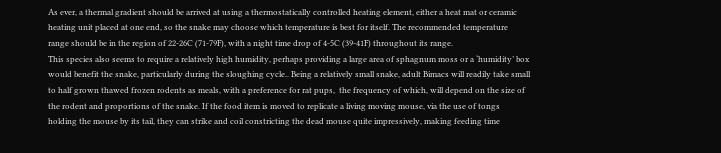As ever, a thermal gradient should be arrived at using a thermostatically controlled heating element, either a heat mat or ceramic heating unit placed at one end, so the snake may choose which temperature is best for itself. The recommended temperature range should be in the region of 22-26C (71-79F), with a night time drop of 4-5C (39-41F) throughout its range.
This species also seems to require a relatively high humidity, perhaps providing a large area of sphagnum moss or a ‘humidity’ box would benefit the snake, particularly during the sloughing cycle.. Being a relatively small snake, adult Bimacs will readily take small to half grown thawed frozen rodents as meals, with a preference for rat pups,  the frequency of which, will depend on the size of the rodent and proportions of the snake. If the food item is moved to replicate a living moving mouse, via the use of tongs holding the mouse by its tail, they can strike and coil constricting the dead mouse quite impressively, making feeding time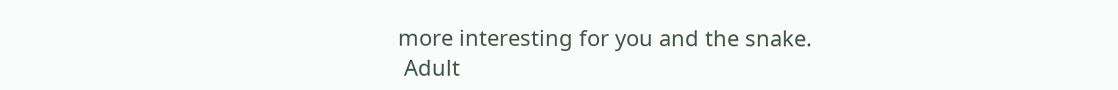more interesting for you and the snake.
 Adult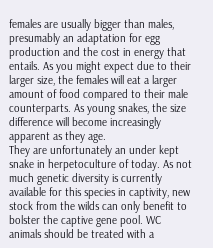females are usually bigger than males, presumably an adaptation for egg production and the cost in energy that entails. As you might expect due to their larger size, the females will eat a larger amount of food compared to their male counterparts. As young snakes, the size difference will become increasingly apparent as they age.
They are unfortunately an under kept snake in herpetoculture of today. As not much genetic diversity is currently available for this species in captivity, new stock from the wilds can only benefit to bolster the captive gene pool. WC animals should be treated with a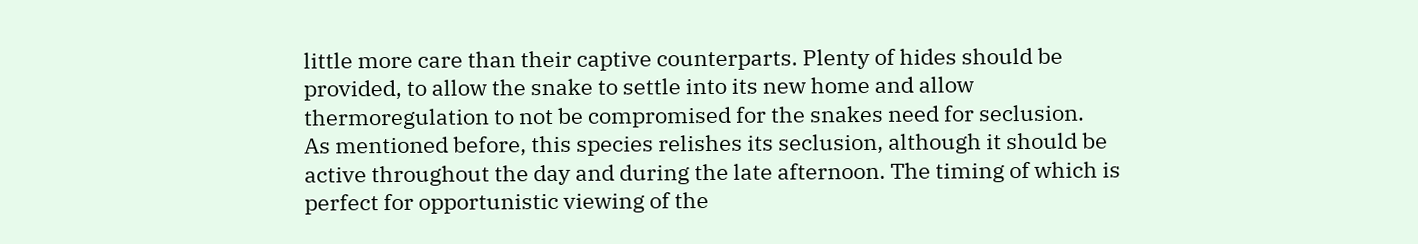little more care than their captive counterparts. Plenty of hides should be provided, to allow the snake to settle into its new home and allow thermoregulation to not be compromised for the snakes need for seclusion.
As mentioned before, this species relishes its seclusion, although it should be active throughout the day and during the late afternoon. The timing of which is perfect for opportunistic viewing of the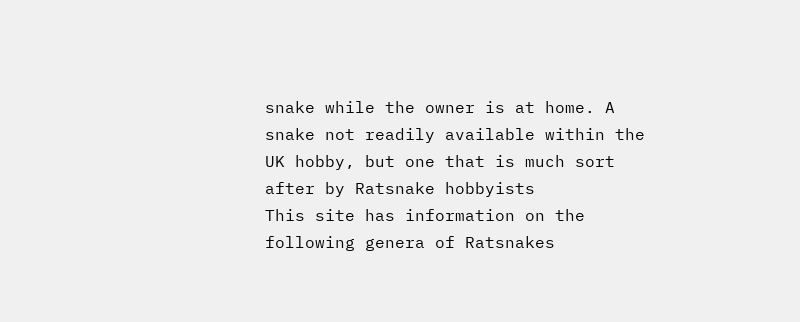snake while the owner is at home. A snake not readily available within the UK hobby, but one that is much sort after by Ratsnake hobbyists
This site has information on the following genera of Ratsnakes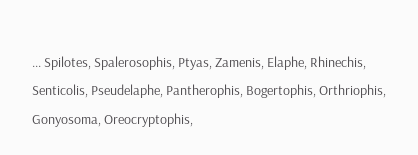... Spilotes, Spalerosophis, Ptyas, Zamenis, Elaphe, Rhinechis, Senticolis, Pseudelaphe, Pantherophis, Bogertophis, Orthriophis, Gonyosoma, Oreocryptophis,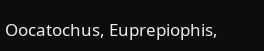Oocatochus, Euprepiophis,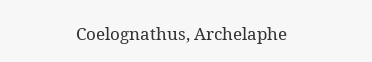Coelognathus, Archelaphe